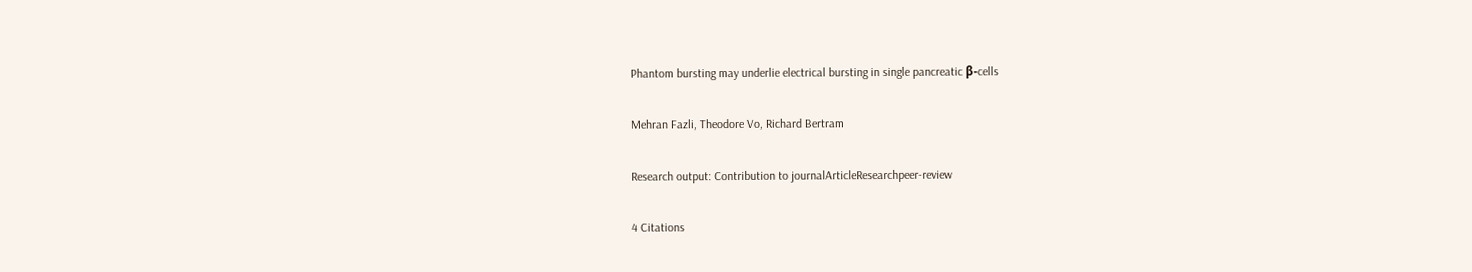Phantom bursting may underlie electrical bursting in single pancreatic β-cells

Mehran Fazli, Theodore Vo, Richard Bertram

Research output: Contribution to journalArticleResearchpeer-review

4 Citations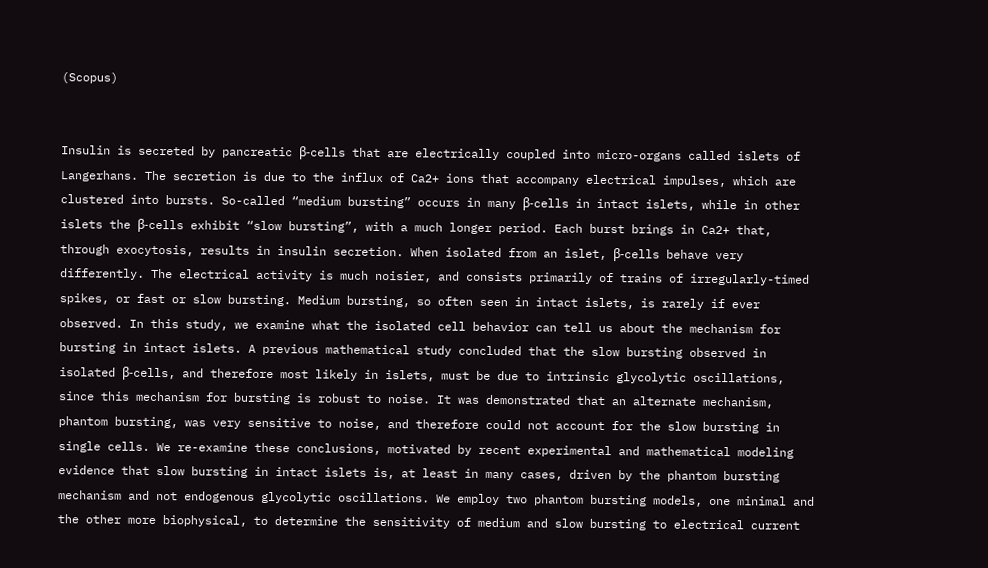(Scopus)


Insulin is secreted by pancreatic β-cells that are electrically coupled into micro-organs called islets of Langerhans. The secretion is due to the influx of Ca2+ ions that accompany electrical impulses, which are clustered into bursts. So-called “medium bursting” occurs in many β-cells in intact islets, while in other islets the β-cells exhibit “slow bursting”, with a much longer period. Each burst brings in Ca2+ that, through exocytosis, results in insulin secretion. When isolated from an islet, β-cells behave very differently. The electrical activity is much noisier, and consists primarily of trains of irregularly-timed spikes, or fast or slow bursting. Medium bursting, so often seen in intact islets, is rarely if ever observed. In this study, we examine what the isolated cell behavior can tell us about the mechanism for bursting in intact islets. A previous mathematical study concluded that the slow bursting observed in isolated β-cells, and therefore most likely in islets, must be due to intrinsic glycolytic oscillations, since this mechanism for bursting is robust to noise. It was demonstrated that an alternate mechanism, phantom bursting, was very sensitive to noise, and therefore could not account for the slow bursting in single cells. We re-examine these conclusions, motivated by recent experimental and mathematical modeling evidence that slow bursting in intact islets is, at least in many cases, driven by the phantom bursting mechanism and not endogenous glycolytic oscillations. We employ two phantom bursting models, one minimal and the other more biophysical, to determine the sensitivity of medium and slow bursting to electrical current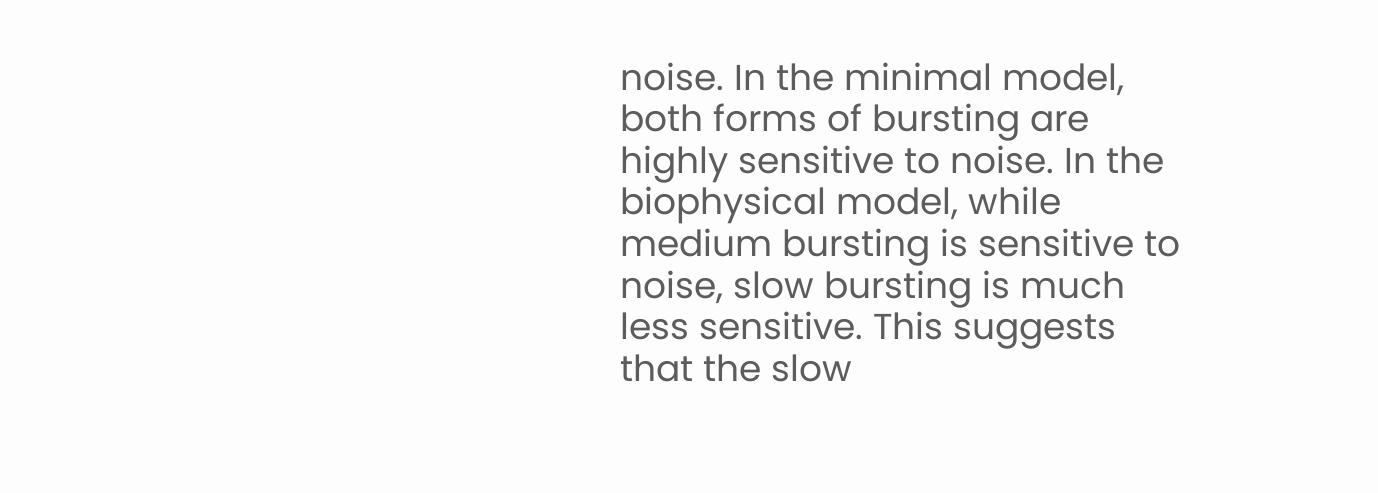noise. In the minimal model, both forms of bursting are highly sensitive to noise. In the biophysical model, while medium bursting is sensitive to noise, slow bursting is much less sensitive. This suggests that the slow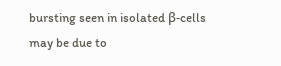bursting seen in isolated β-cells may be due to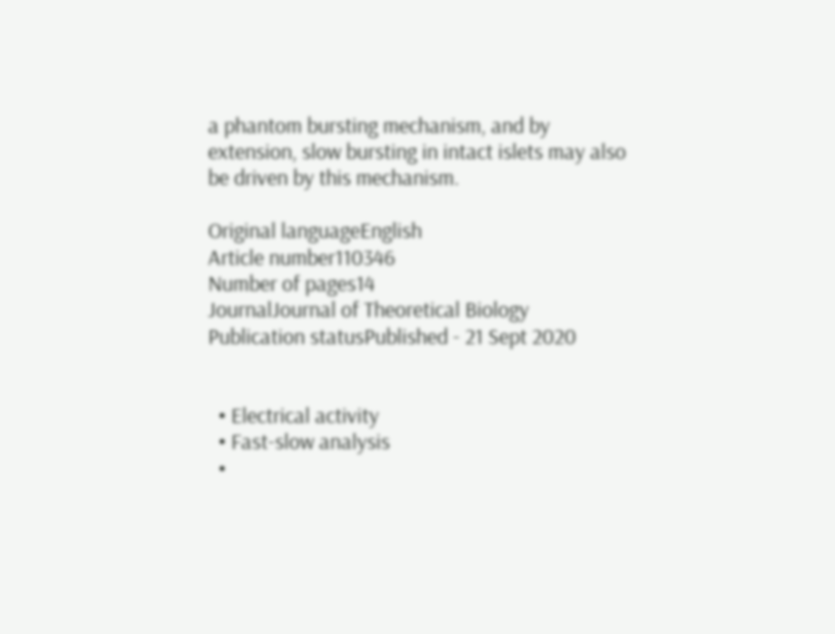a phantom bursting mechanism, and by extension, slow bursting in intact islets may also be driven by this mechanism.

Original languageEnglish
Article number110346
Number of pages14
JournalJournal of Theoretical Biology
Publication statusPublished - 21 Sept 2020


  • Electrical activity
  • Fast-slow analysis
  •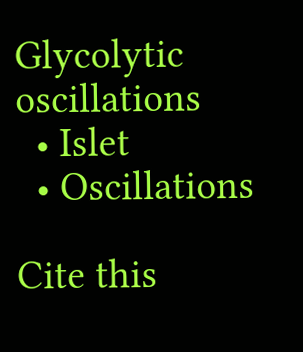Glycolytic oscillations
  • Islet
  • Oscillations

Cite this